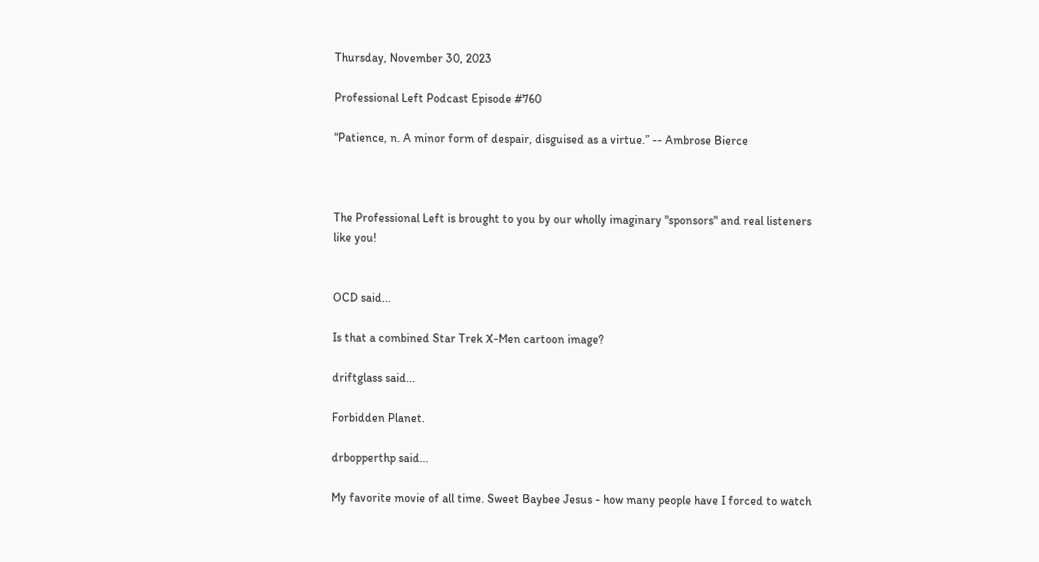Thursday, November 30, 2023

Professional Left Podcast Episode #760

“Patience, n. A minor form of despair, disguised as a virtue.” -- Ambrose Bierce



The Professional Left is brought to you by our wholly imaginary "sponsors" and real listeners like you!


OCD said...

Is that a combined Star Trek X-Men cartoon image?

driftglass said...

Forbidden Planet.

drbopperthp said...

My favorite movie of all time. Sweet Baybee Jesus - how many people have I forced to watch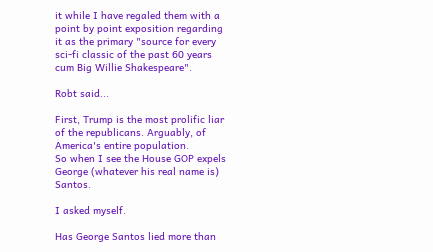it while I have regaled them with a point by point exposition regarding it as the primary "source for every sci-fi classic of the past 60 years cum Big Willie Shakespeare".

Robt said...

First, Trump is the most prolific liar of the republicans. Arguably, of America's entire population.
So when I see the House GOP expels George (whatever his real name is) Santos.

I asked myself.

Has George Santos lied more than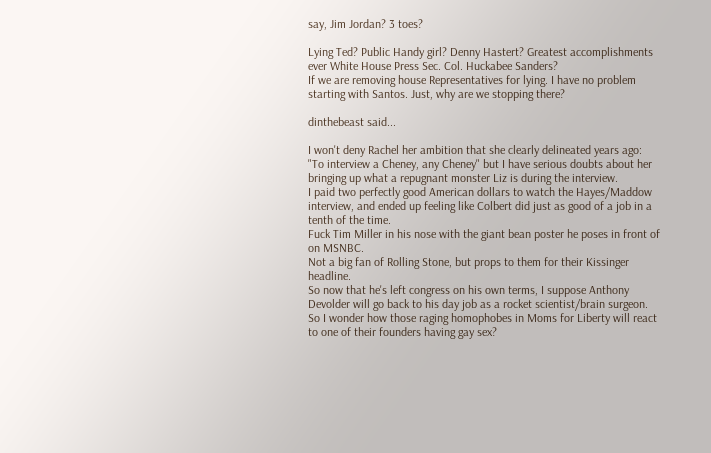say, Jim Jordan? 3 toes?

Lying Ted? Public Handy girl? Denny Hastert? Greatest accomplishments ever White House Press Sec. Col. Huckabee Sanders?
If we are removing house Representatives for lying. I have no problem starting with Santos. Just, why are we stopping there?

dinthebeast said...

I won't deny Rachel her ambition that she clearly delineated years ago: "To interview a Cheney, any Cheney" but I have serious doubts about her bringing up what a repugnant monster Liz is during the interview.
I paid two perfectly good American dollars to watch the Hayes/Maddow interview, and ended up feeling like Colbert did just as good of a job in a tenth of the time.
Fuck Tim Miller in his nose with the giant bean poster he poses in front of on MSNBC.
Not a big fan of Rolling Stone, but props to them for their Kissinger headline.
So now that he's left congress on his own terms, I suppose Anthony Devolder will go back to his day job as a rocket scientist/brain surgeon.
So I wonder how those raging homophobes in Moms for Liberty will react to one of their founders having gay sex?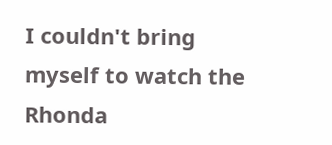I couldn't bring myself to watch the Rhonda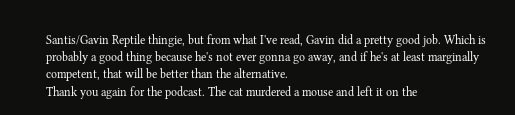Santis/Gavin Reptile thingie, but from what I've read, Gavin did a pretty good job. Which is probably a good thing because he's not ever gonna go away, and if he's at least marginally competent, that will be better than the alternative.
Thank you again for the podcast. The cat murdered a mouse and left it on the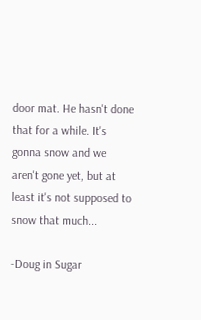door mat. He hasn't done that for a while. It's gonna snow and we aren't gone yet, but at least it's not supposed to snow that much...

-Doug in Sugar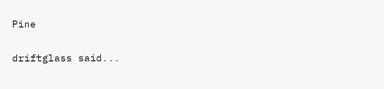Pine

driftglass said...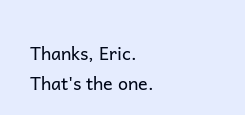Thanks, Eric. That's the one.